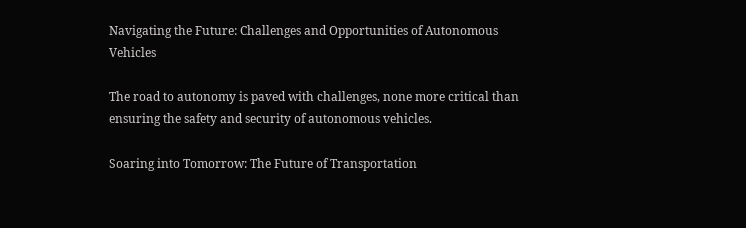Navigating the Future: Challenges and Opportunities of Autonomous Vehicles

The road to autonomy is paved with challenges, none more critical than ensuring the safety and security of autonomous vehicles.

Soaring into Tomorrow: The Future of Transportation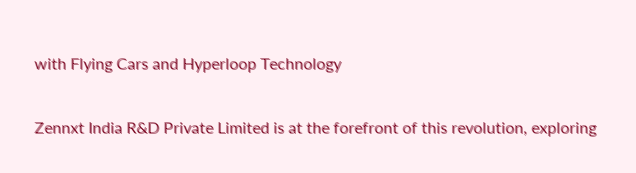with Flying Cars and Hyperloop Technology

Zennxt India R&D Private Limited is at the forefront of this revolution, exploring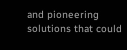and pioneering solutions that could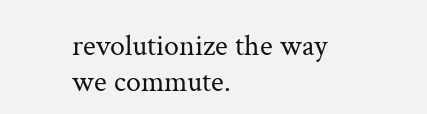revolutionize the way we commute.